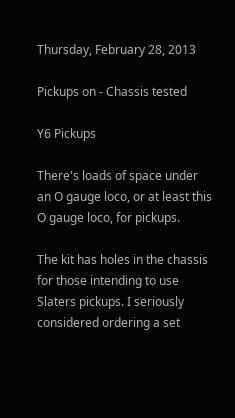Thursday, February 28, 2013

Pickups on - Chassis tested

Y6 Pickups

There's loads of space under an O gauge loco, or at least this O gauge loco, for pickups.

The kit has holes in the chassis for those intending to use Slaters pickups. I seriously considered ordering a set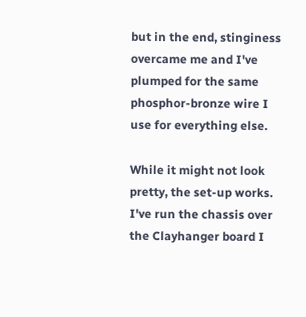but in the end, stinginess overcame me and I've plumped for the same phosphor-bronze wire I use for everything else.

While it might not look pretty, the set-up works. I've run the chassis over the Clayhanger board I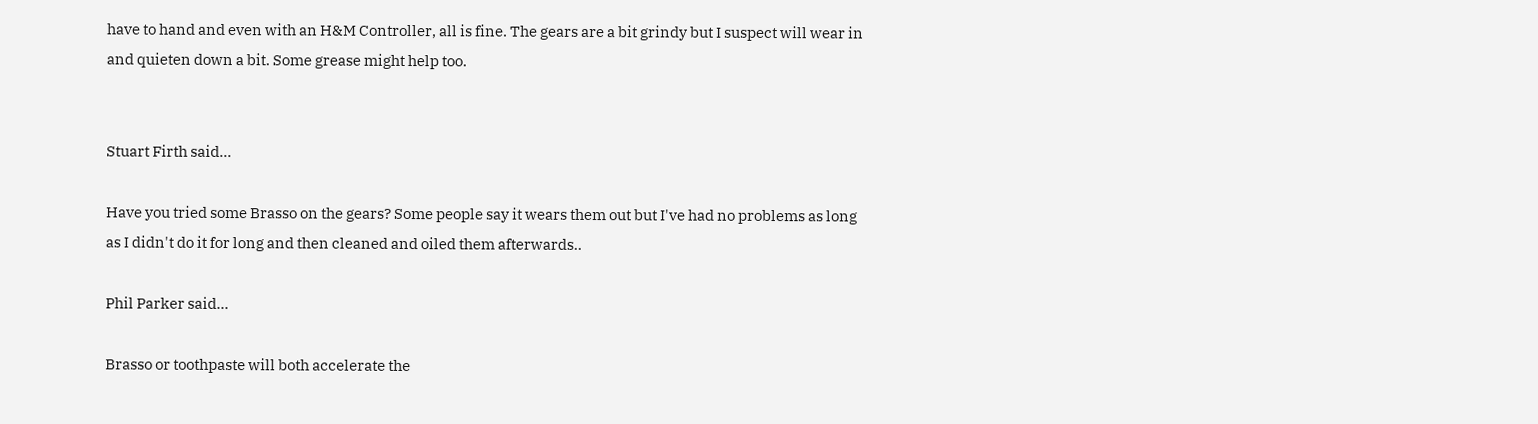have to hand and even with an H&M Controller, all is fine. The gears are a bit grindy but I suspect will wear in and quieten down a bit. Some grease might help too.


Stuart Firth said...

Have you tried some Brasso on the gears? Some people say it wears them out but I've had no problems as long as I didn't do it for long and then cleaned and oiled them afterwards..

Phil Parker said...

Brasso or toothpaste will both accelerate the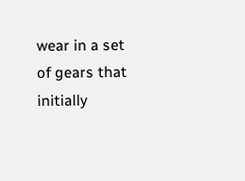wear in a set of gears that initially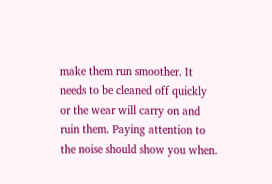make them run smoother. It needs to be cleaned off quickly or the wear will carry on and ruin them. Paying attention to the noise should show you when.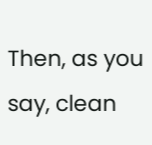Then, as you say, clean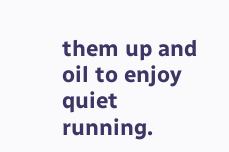them up and oil to enjoy quiet running.